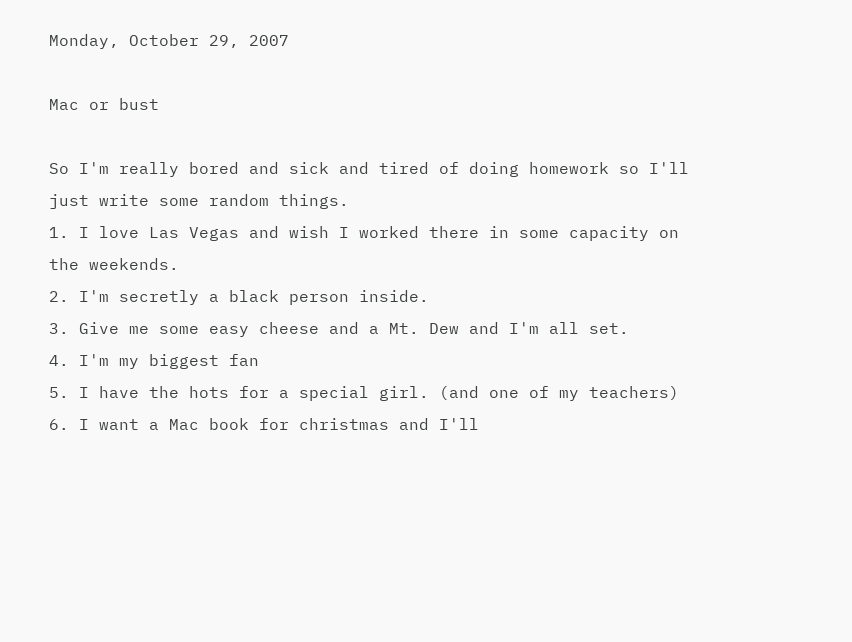Monday, October 29, 2007

Mac or bust

So I'm really bored and sick and tired of doing homework so I'll just write some random things.
1. I love Las Vegas and wish I worked there in some capacity on the weekends.
2. I'm secretly a black person inside.
3. Give me some easy cheese and a Mt. Dew and I'm all set.
4. I'm my biggest fan
5. I have the hots for a special girl. (and one of my teachers)
6. I want a Mac book for christmas and I'll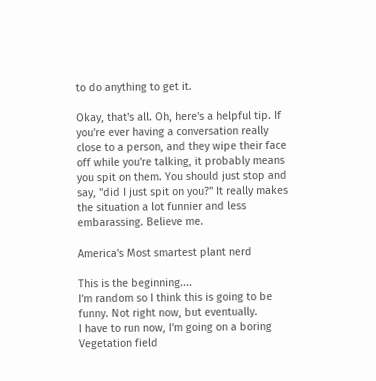to do anything to get it.

Okay, that's all. Oh, here's a helpful tip. If you're ever having a conversation really close to a person, and they wipe their face off while you're talking, it probably means you spit on them. You should just stop and say, "did I just spit on you?" It really makes the situation a lot funnier and less embarassing. Believe me.

America's Most smartest plant nerd

This is the beginning....
I'm random so I think this is going to be funny. Not right now, but eventually.
I have to run now, I'm going on a boring Vegetation field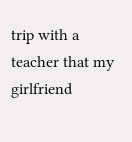trip with a teacher that my girlfriend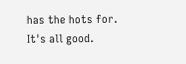has the hots for. It's all good.